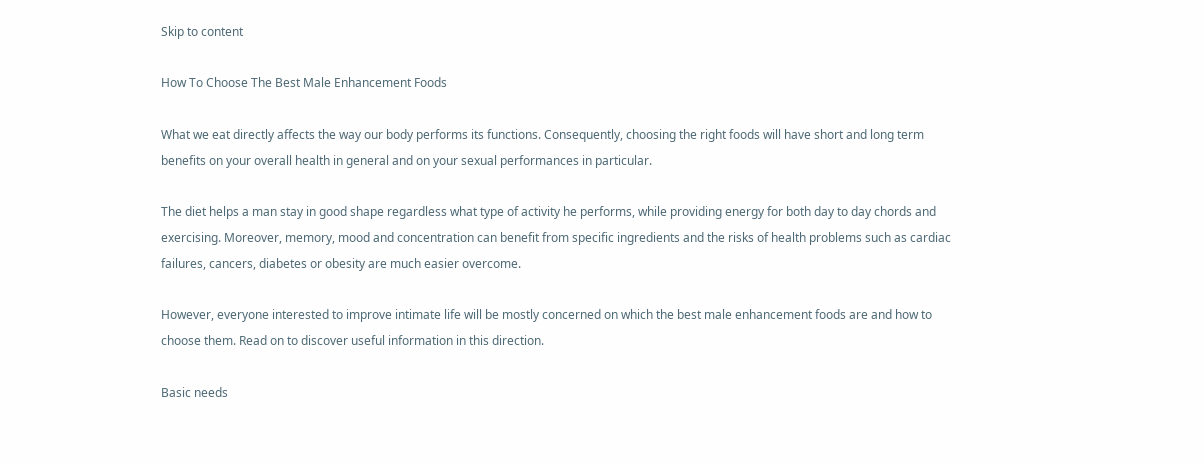Skip to content

How To Choose The Best Male Enhancement Foods

What we eat directly affects the way our body performs its functions. Consequently, choosing the right foods will have short and long term benefits on your overall health in general and on your sexual performances in particular.

The diet helps a man stay in good shape regardless what type of activity he performs, while providing energy for both day to day chords and exercising. Moreover, memory, mood and concentration can benefit from specific ingredients and the risks of health problems such as cardiac failures, cancers, diabetes or obesity are much easier overcome.

However, everyone interested to improve intimate life will be mostly concerned on which the best male enhancement foods are and how to choose them. Read on to discover useful information in this direction.

Basic needs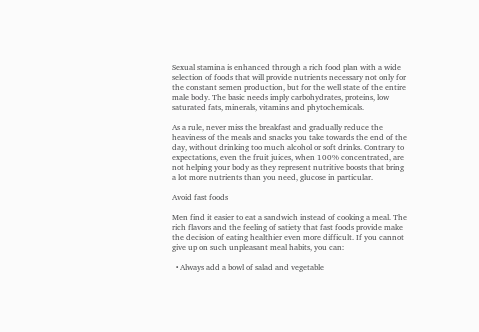Sexual stamina is enhanced through a rich food plan with a wide selection of foods that will provide nutrients necessary not only for the constant semen production, but for the well state of the entire male body. The basic needs imply carbohydrates, proteins, low saturated fats, minerals, vitamins and phytochemicals.

As a rule, never miss the breakfast and gradually reduce the heaviness of the meals and snacks you take towards the end of the day, without drinking too much alcohol or soft drinks. Contrary to expectations, even the fruit juices, when 100% concentrated, are not helping your body as they represent nutritive boosts that bring a lot more nutrients than you need, glucose in particular.

Avoid fast foods

Men find it easier to eat a sandwich instead of cooking a meal. The rich flavors and the feeling of satiety that fast foods provide make the decision of eating healthier even more difficult. If you cannot give up on such unpleasant meal habits, you can:

  • Always add a bowl of salad and vegetable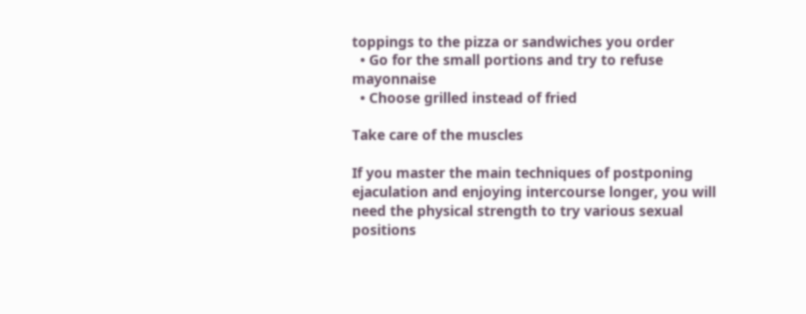toppings to the pizza or sandwiches you order
  • Go for the small portions and try to refuse mayonnaise
  • Choose grilled instead of fried

Take care of the muscles

If you master the main techniques of postponing ejaculation and enjoying intercourse longer, you will need the physical strength to try various sexual positions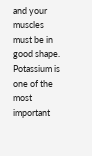and your muscles must be in good shape. Potassium is one of the most important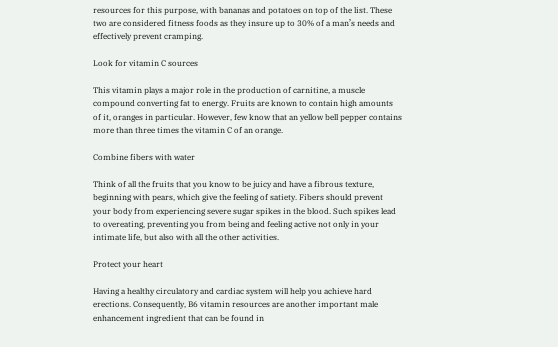resources for this purpose, with bananas and potatoes on top of the list. These two are considered fitness foods as they insure up to 30% of a man’s needs and effectively prevent cramping.

Look for vitamin C sources

This vitamin plays a major role in the production of carnitine, a muscle compound converting fat to energy. Fruits are known to contain high amounts of it, oranges in particular. However, few know that an yellow bell pepper contains more than three times the vitamin C of an orange.

Combine fibers with water

Think of all the fruits that you know to be juicy and have a fibrous texture, beginning with pears, which give the feeling of satiety. Fibers should prevent your body from experiencing severe sugar spikes in the blood. Such spikes lead to overeating, preventing you from being and feeling active not only in your intimate life, but also with all the other activities.

Protect your heart

Having a healthy circulatory and cardiac system will help you achieve hard erections. Consequently, B6 vitamin resources are another important male enhancement ingredient that can be found in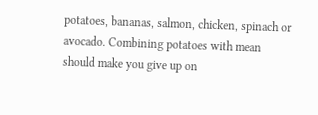potatoes, bananas, salmon, chicken, spinach or avocado. Combining potatoes with mean should make you give up on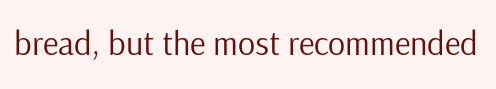bread, but the most recommended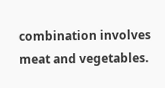combination involves meat and vegetables.